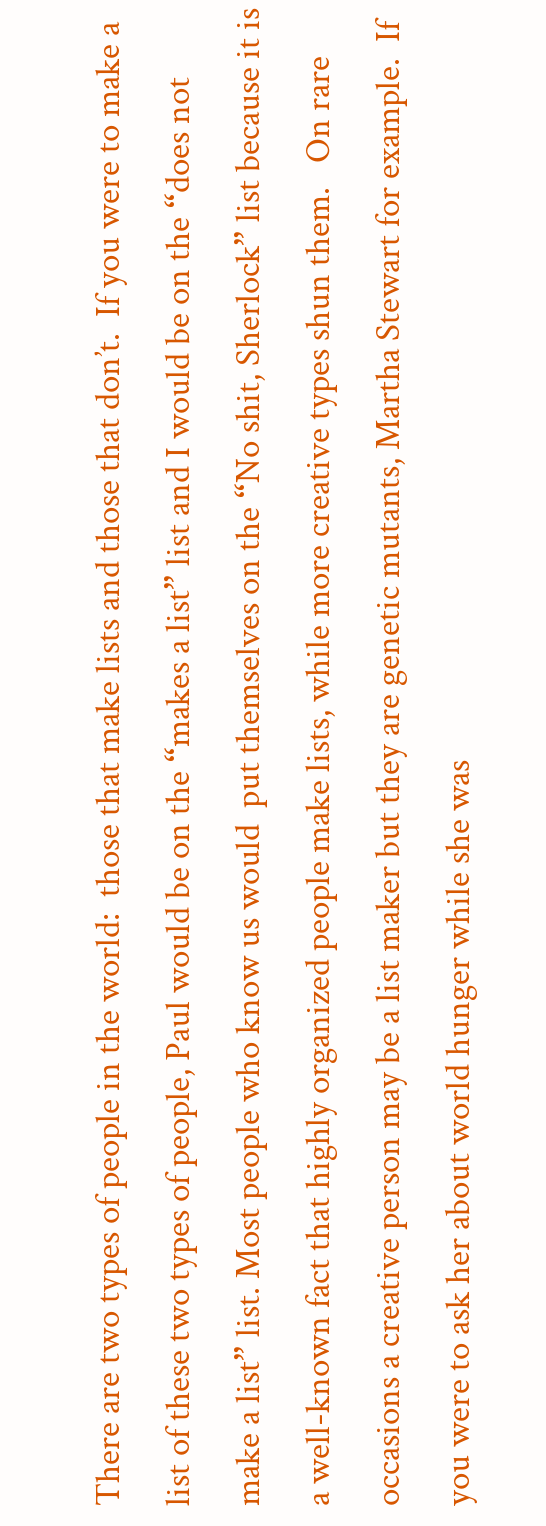There are two types of people in the world:  those that make lists and those that don’t.  If you were to make a list of these two types of people, Paul would be on the “makes a list” list and I would be on the “does not make a list” list. Most people who know us would  put themselves on the “No shit, Sherlock” list because it is a well-known fact that highly organized people make lists, while more creative types shun them.   On rare occasions a creative person may be a list maker but they are genetic mutants, Martha Stewart for example.  If you were to ask her about world hunger while she was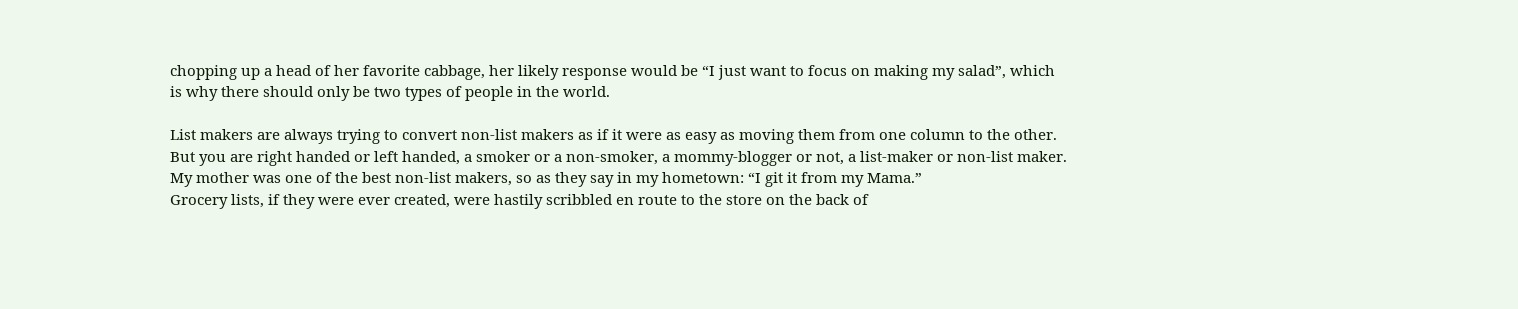chopping up a head of her favorite cabbage, her likely response would be “I just want to focus on making my salad”, which is why there should only be two types of people in the world.

List makers are always trying to convert non-list makers as if it were as easy as moving them from one column to the other.  But you are right handed or left handed, a smoker or a non-smoker, a mommy-blogger or not, a list-maker or non-list maker. My mother was one of the best non-list makers, so as they say in my hometown: “I git it from my Mama.”
Grocery lists, if they were ever created, were hastily scribbled en route to the store on the back of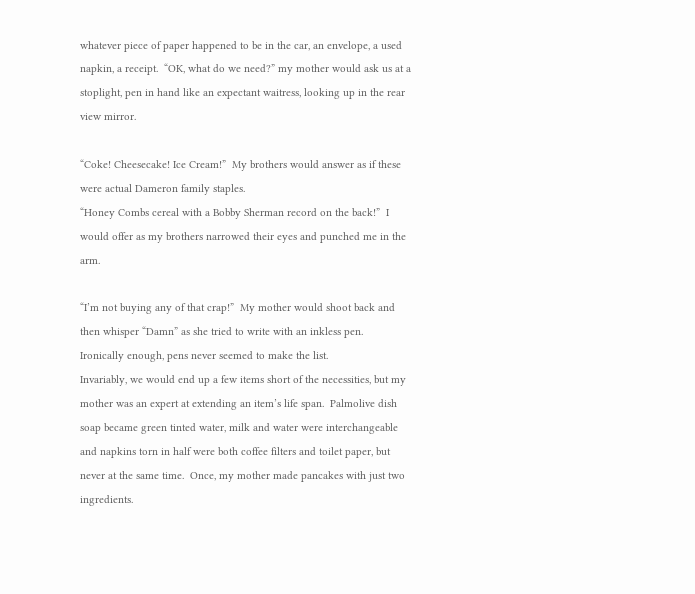whatever piece of paper happened to be in the car, an envelope, a used napkin, a receipt.  “OK, what do we need?” my mother would ask us at a stoplight, pen in hand like an expectant waitress, looking up in the rear view mirror.

“Coke! Cheesecake! Ice Cream!”  My brothers would answer as if these were actual Dameron family staples.
“Honey Combs cereal with a Bobby Sherman record on the back!”  I would offer as my brothers narrowed their eyes and punched me in the arm.

“I’m not buying any of that crap!”  My mother would shoot back and then whisper “Damn” as she tried to write with an inkless pen.  Ironically enough, pens never seemed to make the list.
Invariably, we would end up a few items short of the necessities, but my mother was an expert at extending an item’s life span.  Palmolive dish soap became green tinted water, milk and water were interchangeable and napkins torn in half were both coffee filters and toilet paper, but never at the same time.  Once, my mother made pancakes with just two ingredients.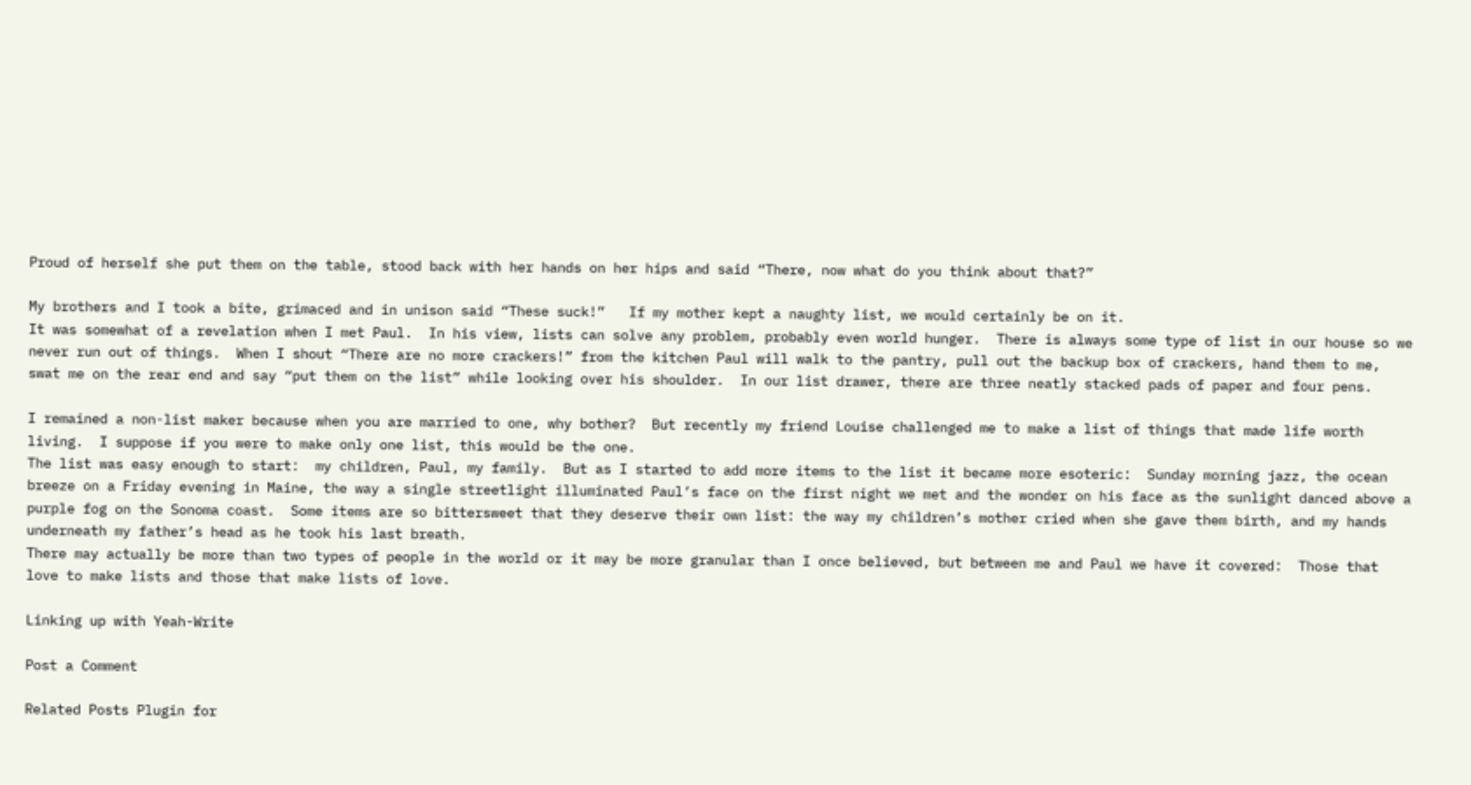Proud of herself she put them on the table, stood back with her hands on her hips and said “There, now what do you think about that?”

My brothers and I took a bite, grimaced and in unison said “These suck!”   If my mother kept a naughty list, we would certainly be on it.
It was somewhat of a revelation when I met Paul.  In his view, lists can solve any problem, probably even world hunger.  There is always some type of list in our house so we never run out of things.  When I shout “There are no more crackers!” from the kitchen Paul will walk to the pantry, pull out the backup box of crackers, hand them to me, swat me on the rear end and say “put them on the list” while looking over his shoulder.  In our list drawer, there are three neatly stacked pads of paper and four pens.

I remained a non-list maker because when you are married to one, why bother?  But recently my friend Louise challenged me to make a list of things that made life worth living.  I suppose if you were to make only one list, this would be the one.
The list was easy enough to start:  my children, Paul, my family.  But as I started to add more items to the list it became more esoteric:  Sunday morning jazz, the ocean breeze on a Friday evening in Maine, the way a single streetlight illuminated Paul’s face on the first night we met and the wonder on his face as the sunlight danced above a purple fog on the Sonoma coast.  Some items are so bittersweet that they deserve their own list: the way my children’s mother cried when she gave them birth, and my hands underneath my father’s head as he took his last breath.
There may actually be more than two types of people in the world or it may be more granular than I once believed, but between me and Paul we have it covered:  Those that love to make lists and those that make lists of love.

Linking up with Yeah-Write

Post a Comment

Related Posts Plugin for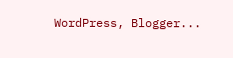WordPress, Blogger...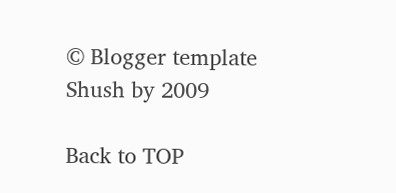© Blogger template Shush by 2009

Back to TOP